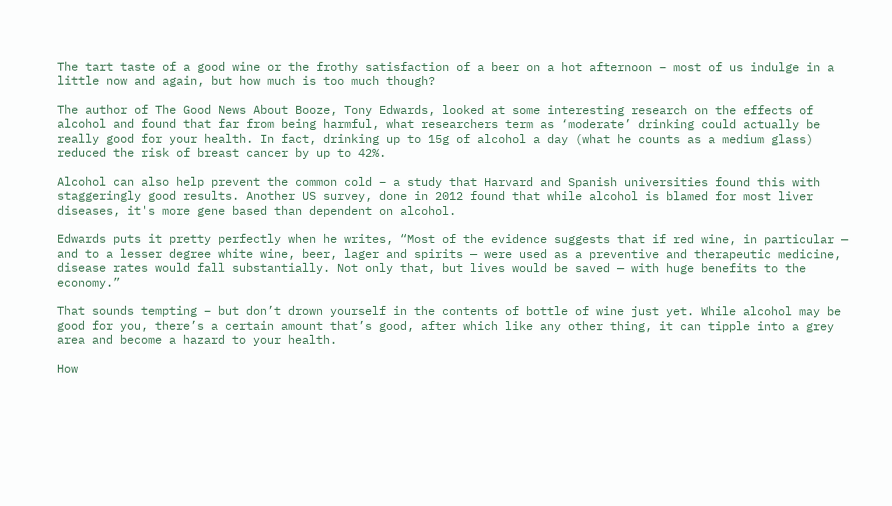The tart taste of a good wine or the frothy satisfaction of a beer on a hot afternoon – most of us indulge in a little now and again, but how much is too much though?

The author of The Good News About Booze, Tony Edwards, looked at some interesting research on the effects of alcohol and found that far from being harmful, what researchers term as ‘moderate’ drinking could actually be really good for your health. In fact, drinking up to 15g of alcohol a day (what he counts as a medium glass) reduced the risk of breast cancer by up to 42%.

Alcohol can also help prevent the common cold – a study that Harvard and Spanish universities found this with staggeringly good results. Another US survey, done in 2012 found that while alcohol is blamed for most liver diseases, it's more gene based than dependent on alcohol.

Edwards puts it pretty perfectly when he writes, “Most of the evidence suggests that if red wine, in particular — and to a lesser degree white wine, beer, lager and spirits — were used as a preventive and therapeutic medicine, disease rates would fall substantially. Not only that, but lives would be saved — with huge benefits to the economy.”

That sounds tempting – but don’t drown yourself in the contents of bottle of wine just yet. While alcohol may be good for you, there’s a certain amount that’s good, after which like any other thing, it can tipple into a grey area and become a hazard to your health.

How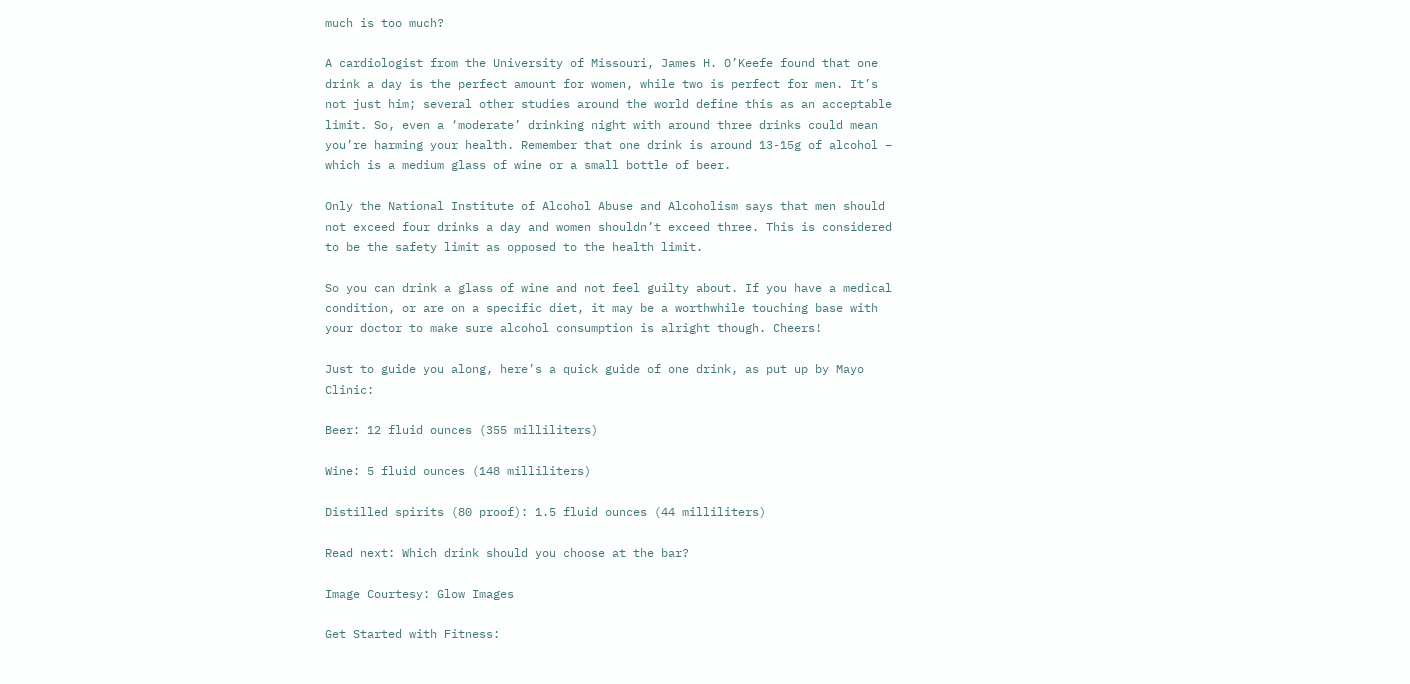much is too much?

A cardiologist from the University of Missouri, James H. O’Keefe found that one drink a day is the perfect amount for women, while two is perfect for men. It’s not just him; several other studies around the world define this as an acceptable limit. So, even a ‘moderate’ drinking night with around three drinks could mean you’re harming your health. Remember that one drink is around 13-15g of alcohol – which is a medium glass of wine or a small bottle of beer.

Only the National Institute of Alcohol Abuse and Alcoholism says that men should not exceed four drinks a day and women shouldn’t exceed three. This is considered to be the safety limit as opposed to the health limit.

So you can drink a glass of wine and not feel guilty about. If you have a medical condition, or are on a specific diet, it may be a worthwhile touching base with your doctor to make sure alcohol consumption is alright though. Cheers!

Just to guide you along, here’s a quick guide of one drink, as put up by Mayo Clinic:

Beer: 12 fluid ounces (355 milliliters)

Wine: 5 fluid ounces (148 milliliters)

Distilled spirits (80 proof): 1.5 fluid ounces (44 milliliters)

Read next: Which drink should you choose at the bar?

Image Courtesy: Glow Images

Get Started with Fitness: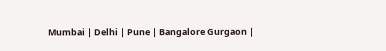Mumbai | Delhi | Pune | Bangalore Gurgaon |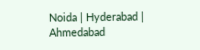Noida | Hyderabad | Ahmedabad